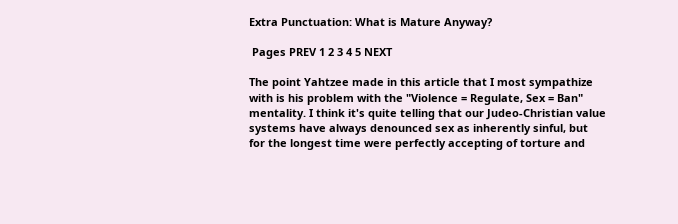Extra Punctuation: What is Mature Anyway?

 Pages PREV 1 2 3 4 5 NEXT

The point Yahtzee made in this article that I most sympathize with is his problem with the "Violence = Regulate, Sex = Ban" mentality. I think it's quite telling that our Judeo-Christian value systems have always denounced sex as inherently sinful, but for the longest time were perfectly accepting of torture and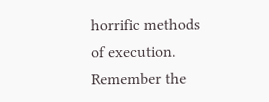horrific methods of execution. Remember the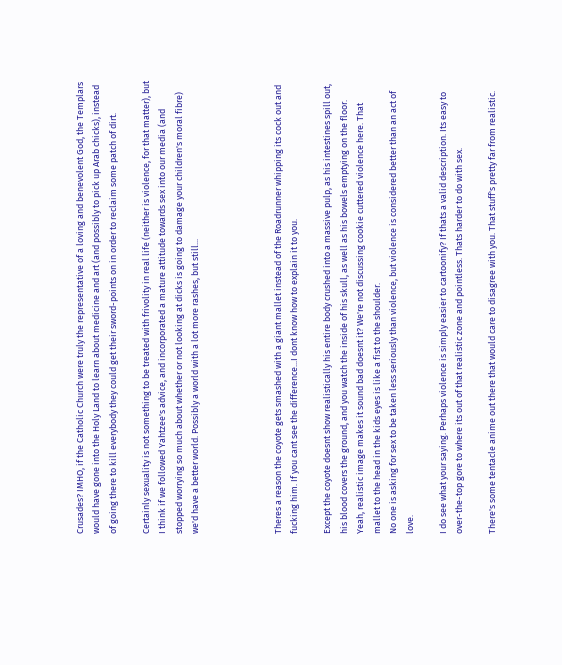Crusades? IMHO, if the Catholic Church were truly the representative of a loving and benevolent God, the Templars would have gone into the Holy Land to learn about medicine and art (and possibly to pick up Arab chicks), instead of going there to kill everybody they could get their sword-points on in order to reclaim some patch of dirt.

Certainly sexuality is not something to be treated with frivolity in real life (neither is violence, for that matter), but I think if we followed Yahtzee's advice, and incorporated a mature attitude towards sex into our media (and stopped worrying so much about whether or not looking at dicks is going to damage your children's moral fibre) we'd have a better world. Possibly a world with a lot more rashes, but still...




Theres a reason the coyote gets smashed with a giant mallet instead of the Roadrunner whipping its cock out and fucking him. If you cant see the difference...I dont know how to explain it to you.

Except the coyote doesnt show realistically his entire body crushed into a massive pulp, as his intestines spill out, his blood covers the ground, and you watch the inside of his skull, as well as his bowels emptying on the floor. Yeah, realistic image makes it sound bad doesnt it? We're not discussing cookie cuttered violence here. That mallet to the head in the kids eyes is like a fist to the shoulder.
No one is asking for sex to be taken less seriously than violence, but violence is considered better than an act of love.

I do see what your saying. Perhaps violence is simply easier to cartoonify? If thats a valid description. Its easy to over-the-top gore to where its out of that realistic zone and pointless. Thats harder to do with sex.

There's some tentacle anime out there that would care to disagree with you. That stuff's pretty far from realistic.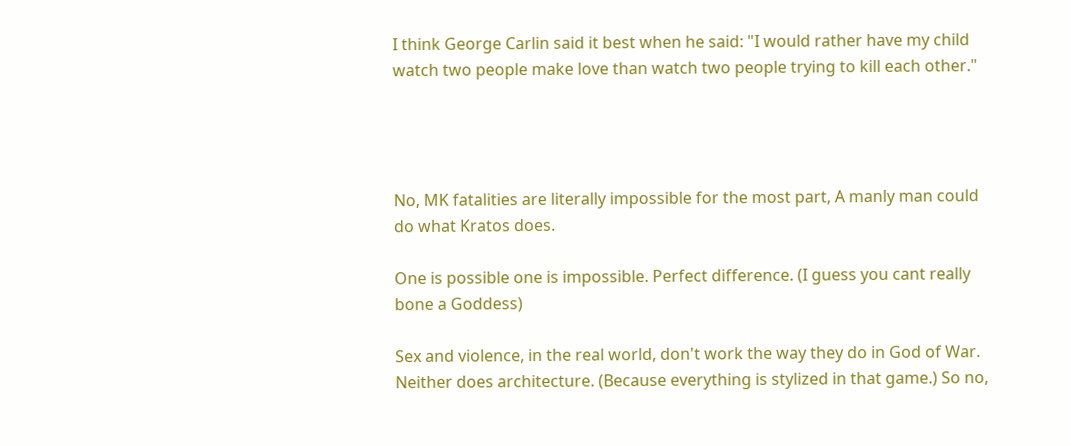I think George Carlin said it best when he said: "I would rather have my child watch two people make love than watch two people trying to kill each other."




No, MK fatalities are literally impossible for the most part, A manly man could do what Kratos does.

One is possible one is impossible. Perfect difference. (I guess you cant really bone a Goddess)

Sex and violence, in the real world, don't work the way they do in God of War. Neither does architecture. (Because everything is stylized in that game.) So no,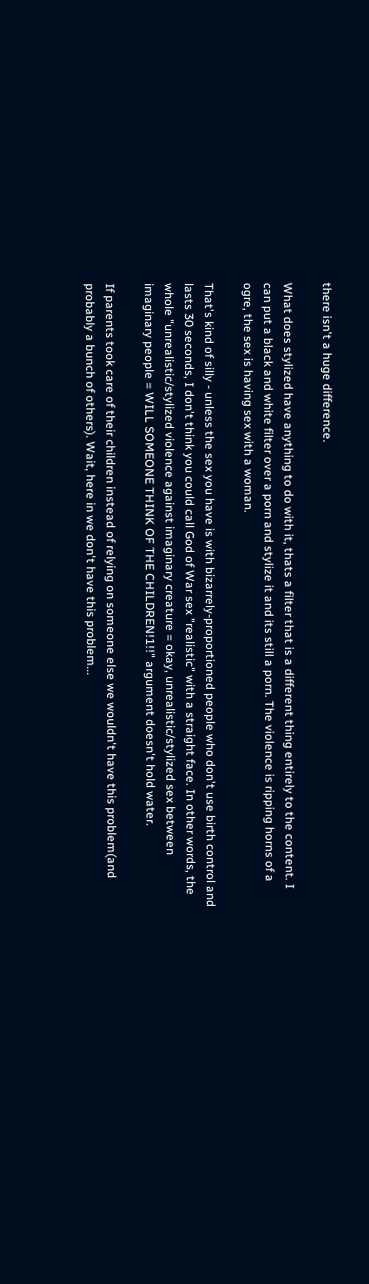there isn't a huge difference.

What does stylized have anything to do with it, thats a filter that is a different thing entirely to the content. I can put a black and white filter over a porn and stylize it and its still a porn. The violence is ripping horns of a ogre, the sex is having sex with a woman.

That's kind of silly - unless the sex you have is with bizarrely-proportioned people who don't use birth control and lasts 30 seconds, I don't think you could call God of War sex "realistic" with a straight face. In other words, the whole "unrealistic/stylized violence against imaginary creature = okay, unrealistic/stylized sex between imaginary people = WILL SOMEONE THINK OF THE CHILDREN!1!!" argument doesn't hold water.

If parents took care of their children instead of relying on someone else we wouldn't have this problem(and probably a bunch of others). Wait, here in we don't have this problem...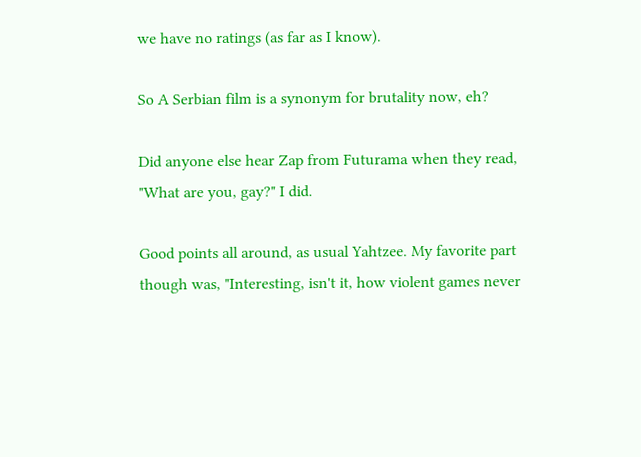we have no ratings (as far as I know).

So A Serbian film is a synonym for brutality now, eh?

Did anyone else hear Zap from Futurama when they read, "What are you, gay?" I did.

Good points all around, as usual Yahtzee. My favorite part though was, "Interesting, isn't it, how violent games never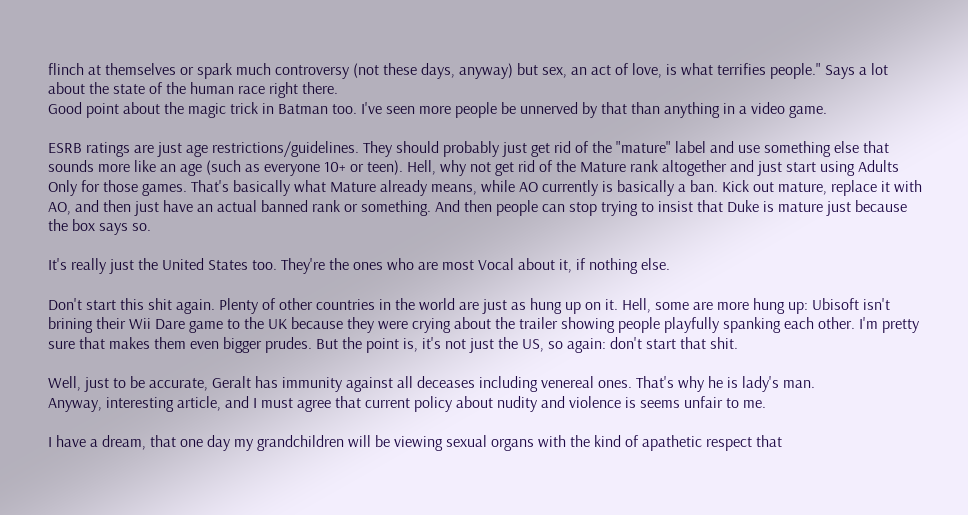flinch at themselves or spark much controversy (not these days, anyway) but sex, an act of love, is what terrifies people." Says a lot about the state of the human race right there.
Good point about the magic trick in Batman too. I've seen more people be unnerved by that than anything in a video game.

ESRB ratings are just age restrictions/guidelines. They should probably just get rid of the "mature" label and use something else that sounds more like an age (such as everyone 10+ or teen). Hell, why not get rid of the Mature rank altogether and just start using Adults Only for those games. That's basically what Mature already means, while AO currently is basically a ban. Kick out mature, replace it with AO, and then just have an actual banned rank or something. And then people can stop trying to insist that Duke is mature just because the box says so.

It's really just the United States too. They're the ones who are most Vocal about it, if nothing else.

Don't start this shit again. Plenty of other countries in the world are just as hung up on it. Hell, some are more hung up: Ubisoft isn't brining their Wii Dare game to the UK because they were crying about the trailer showing people playfully spanking each other. I'm pretty sure that makes them even bigger prudes. But the point is, it's not just the US, so again: don't start that shit.

Well, just to be accurate, Geralt has immunity against all deceases including venereal ones. That's why he is lady's man.
Anyway, interesting article, and I must agree that current policy about nudity and violence is seems unfair to me.

I have a dream, that one day my grandchildren will be viewing sexual organs with the kind of apathetic respect that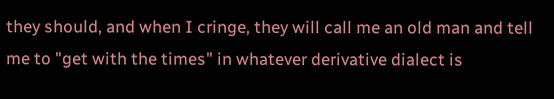they should, and when I cringe, they will call me an old man and tell me to "get with the times" in whatever derivative dialect is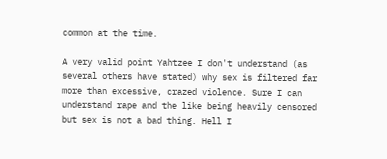common at the time.

A very valid point Yahtzee I don't understand (as several others have stated) why sex is filtered far more than excessive, crazed violence. Sure I can understand rape and the like being heavily censored but sex is not a bad thing. Hell I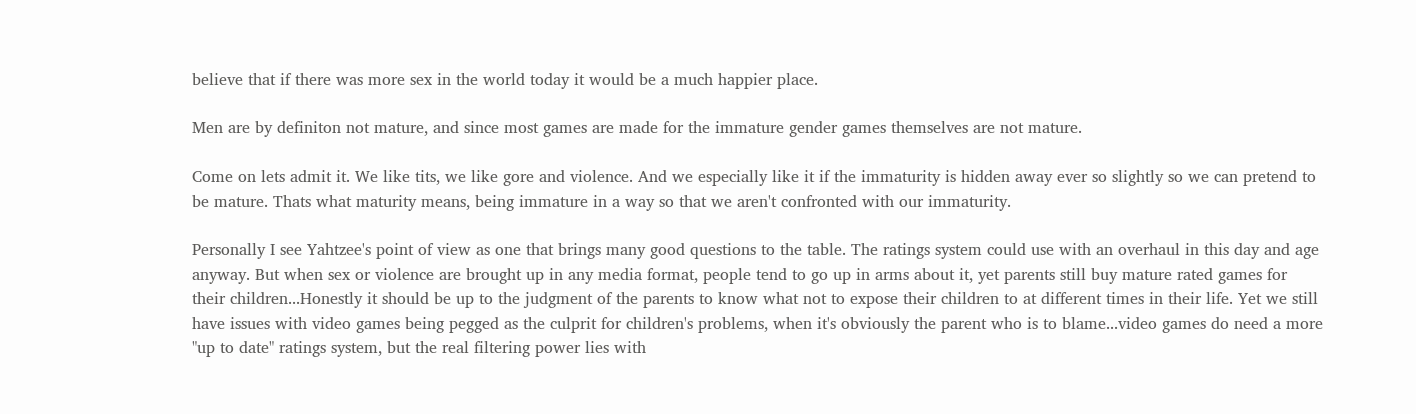believe that if there was more sex in the world today it would be a much happier place.

Men are by definiton not mature, and since most games are made for the immature gender games themselves are not mature.

Come on lets admit it. We like tits, we like gore and violence. And we especially like it if the immaturity is hidden away ever so slightly so we can pretend to be mature. Thats what maturity means, being immature in a way so that we aren't confronted with our immaturity.

Personally I see Yahtzee's point of view as one that brings many good questions to the table. The ratings system could use with an overhaul in this day and age anyway. But when sex or violence are brought up in any media format, people tend to go up in arms about it, yet parents still buy mature rated games for their children...Honestly it should be up to the judgment of the parents to know what not to expose their children to at different times in their life. Yet we still have issues with video games being pegged as the culprit for children's problems, when it's obviously the parent who is to blame...video games do need a more "up to date" ratings system, but the real filtering power lies with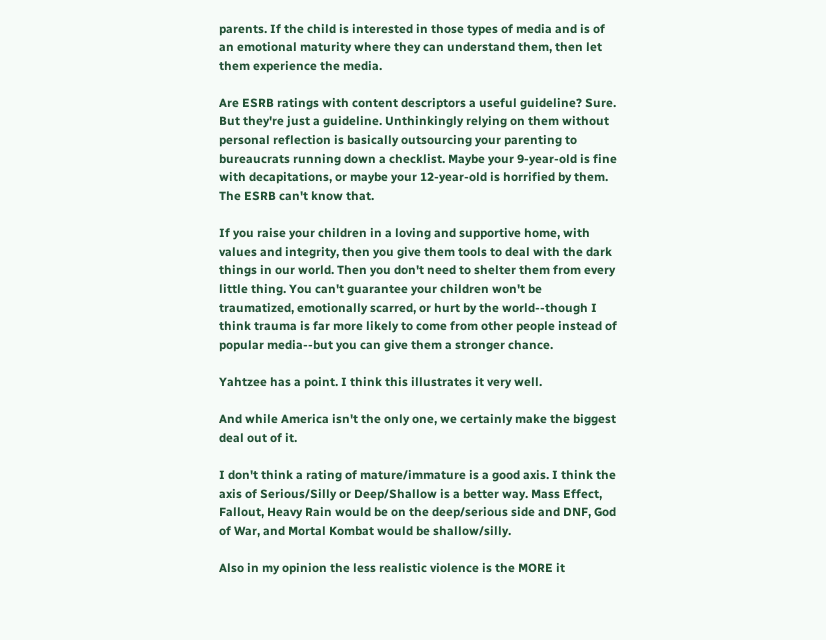parents. If the child is interested in those types of media and is of an emotional maturity where they can understand them, then let them experience the media.

Are ESRB ratings with content descriptors a useful guideline? Sure. But they're just a guideline. Unthinkingly relying on them without personal reflection is basically outsourcing your parenting to bureaucrats running down a checklist. Maybe your 9-year-old is fine with decapitations, or maybe your 12-year-old is horrified by them. The ESRB can't know that.

If you raise your children in a loving and supportive home, with values and integrity, then you give them tools to deal with the dark things in our world. Then you don't need to shelter them from every little thing. You can't guarantee your children won't be traumatized, emotionally scarred, or hurt by the world--though I think trauma is far more likely to come from other people instead of popular media--but you can give them a stronger chance.

Yahtzee has a point. I think this illustrates it very well.

And while America isn't the only one, we certainly make the biggest deal out of it.

I don't think a rating of mature/immature is a good axis. I think the axis of Serious/Silly or Deep/Shallow is a better way. Mass Effect, Fallout, Heavy Rain would be on the deep/serious side and DNF, God of War, and Mortal Kombat would be shallow/silly.

Also in my opinion the less realistic violence is the MORE it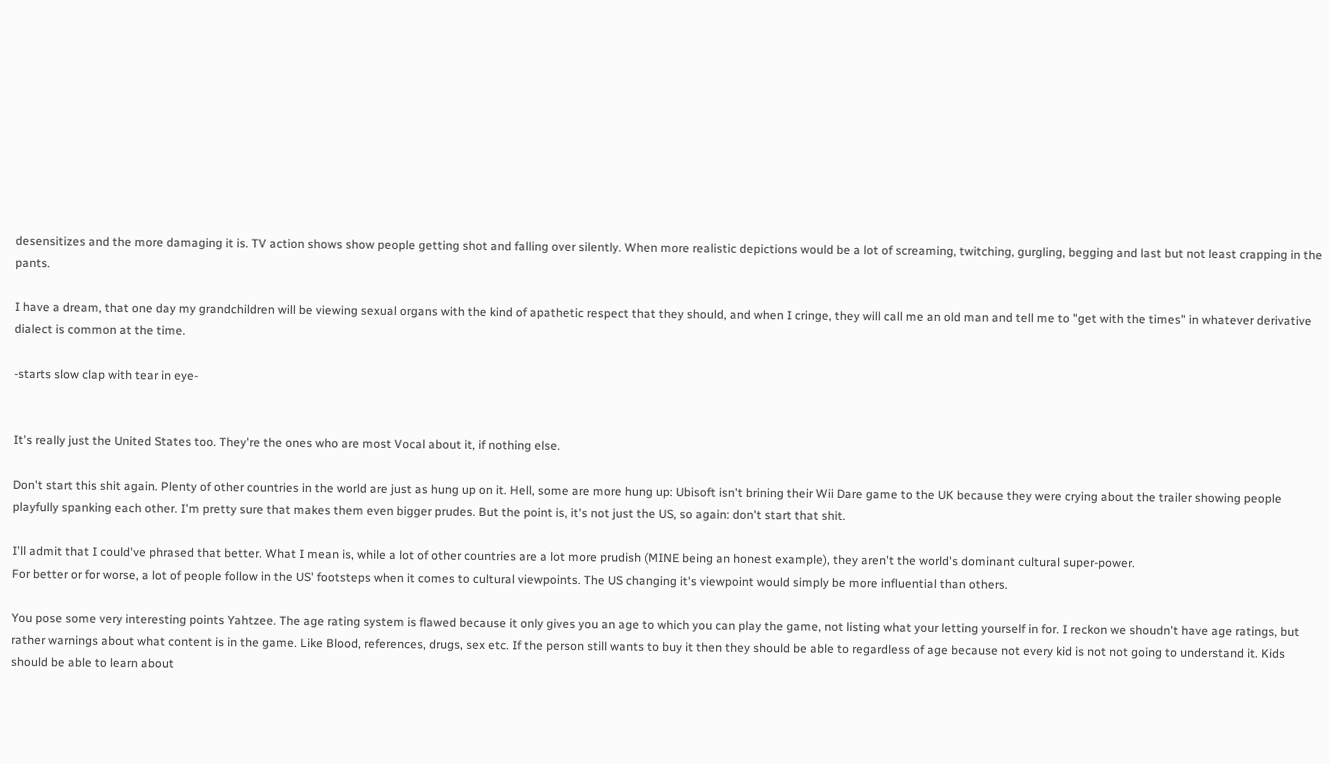desensitizes and the more damaging it is. TV action shows show people getting shot and falling over silently. When more realistic depictions would be a lot of screaming, twitching, gurgling, begging and last but not least crapping in the pants.

I have a dream, that one day my grandchildren will be viewing sexual organs with the kind of apathetic respect that they should, and when I cringe, they will call me an old man and tell me to "get with the times" in whatever derivative dialect is common at the time.

-starts slow clap with tear in eye-


It's really just the United States too. They're the ones who are most Vocal about it, if nothing else.

Don't start this shit again. Plenty of other countries in the world are just as hung up on it. Hell, some are more hung up: Ubisoft isn't brining their Wii Dare game to the UK because they were crying about the trailer showing people playfully spanking each other. I'm pretty sure that makes them even bigger prudes. But the point is, it's not just the US, so again: don't start that shit.

I'll admit that I could've phrased that better. What I mean is, while a lot of other countries are a lot more prudish (MINE being an honest example), they aren't the world's dominant cultural super-power.
For better or for worse, a lot of people follow in the US' footsteps when it comes to cultural viewpoints. The US changing it's viewpoint would simply be more influential than others.

You pose some very interesting points Yahtzee. The age rating system is flawed because it only gives you an age to which you can play the game, not listing what your letting yourself in for. I reckon we shoudn't have age ratings, but rather warnings about what content is in the game. Like Blood, references, drugs, sex etc. If the person still wants to buy it then they should be able to regardless of age because not every kid is not not going to understand it. Kids should be able to learn about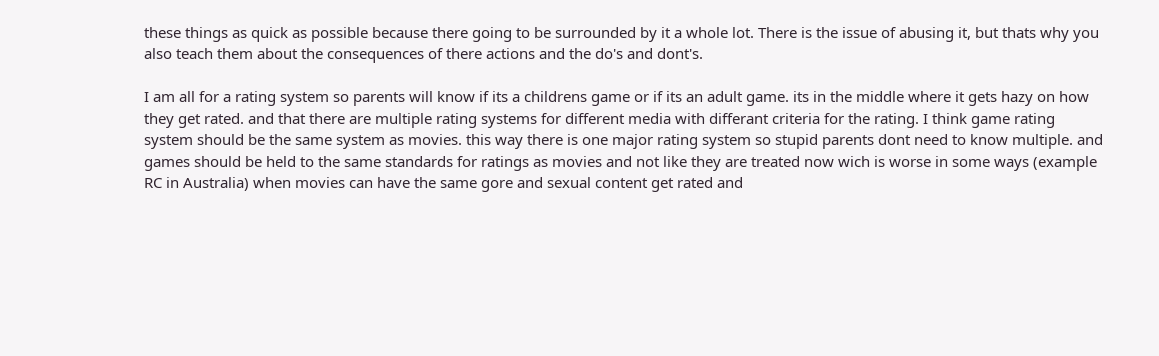these things as quick as possible because there going to be surrounded by it a whole lot. There is the issue of abusing it, but thats why you also teach them about the consequences of there actions and the do's and dont's.

I am all for a rating system so parents will know if its a childrens game or if its an adult game. its in the middle where it gets hazy on how they get rated. and that there are multiple rating systems for different media with differant criteria for the rating. I think game rating system should be the same system as movies. this way there is one major rating system so stupid parents dont need to know multiple. and games should be held to the same standards for ratings as movies and not like they are treated now wich is worse in some ways (example RC in Australia) when movies can have the same gore and sexual content get rated and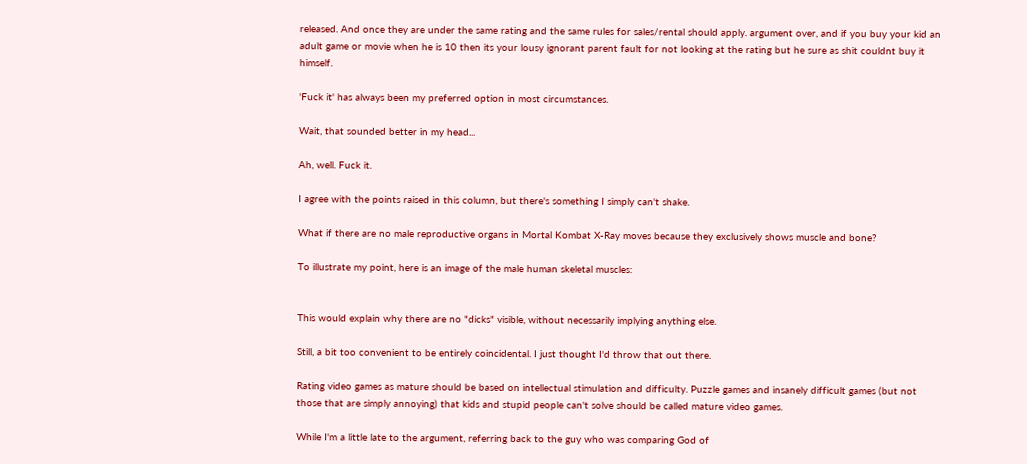released. And once they are under the same rating and the same rules for sales/rental should apply. argument over, and if you buy your kid an adult game or movie when he is 10 then its your lousy ignorant parent fault for not looking at the rating but he sure as shit couldnt buy it himself.

'Fuck it' has always been my preferred option in most circumstances.

Wait, that sounded better in my head...

Ah, well. Fuck it.

I agree with the points raised in this column, but there's something I simply can't shake.

What if there are no male reproductive organs in Mortal Kombat X-Ray moves because they exclusively shows muscle and bone?

To illustrate my point, here is an image of the male human skeletal muscles:


This would explain why there are no "dicks" visible, without necessarily implying anything else.

Still, a bit too convenient to be entirely coincidental. I just thought I'd throw that out there.

Rating video games as mature should be based on intellectual stimulation and difficulty. Puzzle games and insanely difficult games (but not those that are simply annoying) that kids and stupid people can't solve should be called mature video games.

While I'm a little late to the argument, referring back to the guy who was comparing God of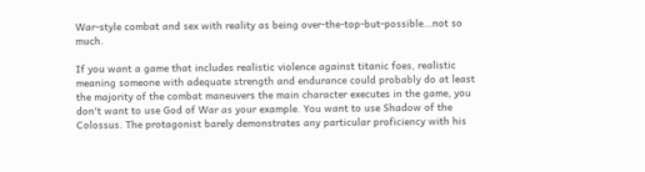War-style combat and sex with reality as being over-the-top-but-possible...not so much.

If you want a game that includes realistic violence against titanic foes, realistic meaning someone with adequate strength and endurance could probably do at least the majority of the combat maneuvers the main character executes in the game, you don't want to use God of War as your example. You want to use Shadow of the Colossus. The protagonist barely demonstrates any particular proficiency with his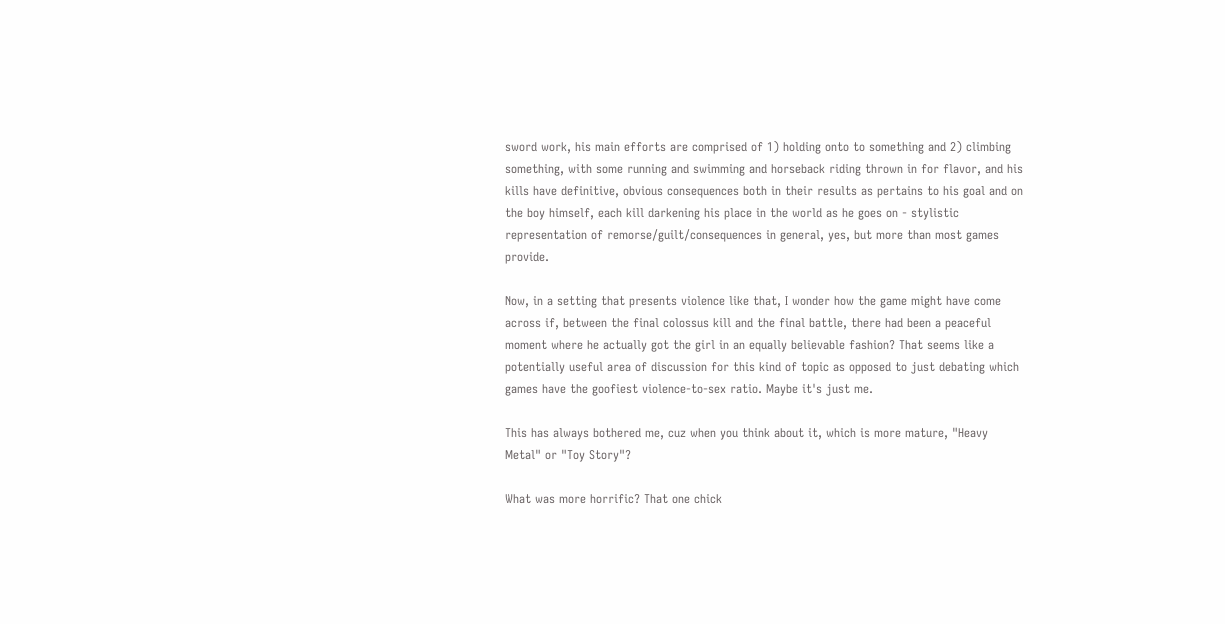sword work, his main efforts are comprised of 1) holding onto to something and 2) climbing something, with some running and swimming and horseback riding thrown in for flavor, and his kills have definitive, obvious consequences both in their results as pertains to his goal and on the boy himself, each kill darkening his place in the world as he goes on - stylistic representation of remorse/guilt/consequences in general, yes, but more than most games provide.

Now, in a setting that presents violence like that, I wonder how the game might have come across if, between the final colossus kill and the final battle, there had been a peaceful moment where he actually got the girl in an equally believable fashion? That seems like a potentially useful area of discussion for this kind of topic as opposed to just debating which games have the goofiest violence-to-sex ratio. Maybe it's just me.

This has always bothered me, cuz when you think about it, which is more mature, "Heavy Metal" or "Toy Story"?

What was more horrific? That one chick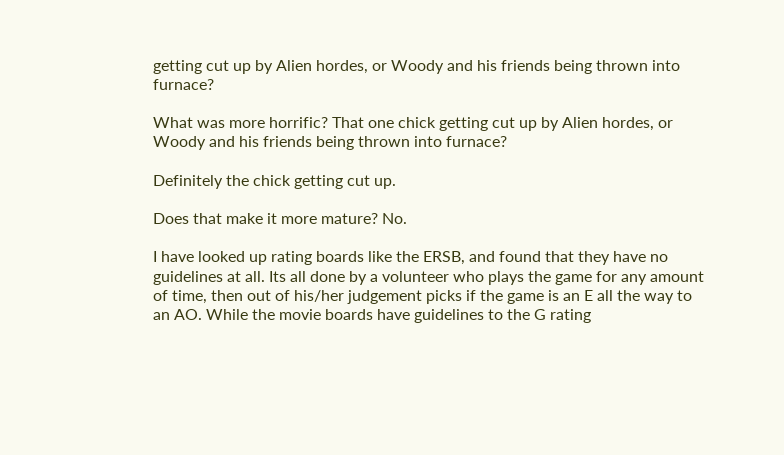getting cut up by Alien hordes, or Woody and his friends being thrown into furnace?

What was more horrific? That one chick getting cut up by Alien hordes, or Woody and his friends being thrown into furnace?

Definitely the chick getting cut up.

Does that make it more mature? No.

I have looked up rating boards like the ERSB, and found that they have no guidelines at all. Its all done by a volunteer who plays the game for any amount of time, then out of his/her judgement picks if the game is an E all the way to an AO. While the movie boards have guidelines to the G rating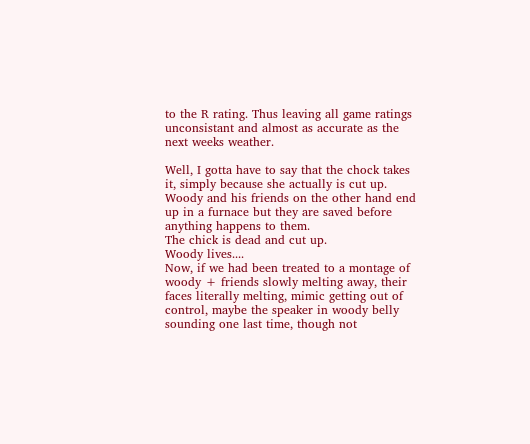to the R rating. Thus leaving all game ratings unconsistant and almost as accurate as the next weeks weather.

Well, I gotta have to say that the chock takes it, simply because she actually is cut up.
Woody and his friends on the other hand end up in a furnace but they are saved before anything happens to them.
The chick is dead and cut up.
Woody lives....
Now, if we had been treated to a montage of woody + friends slowly melting away, their faces literally melting, mimic getting out of control, maybe the speaker in woody belly sounding one last time, though not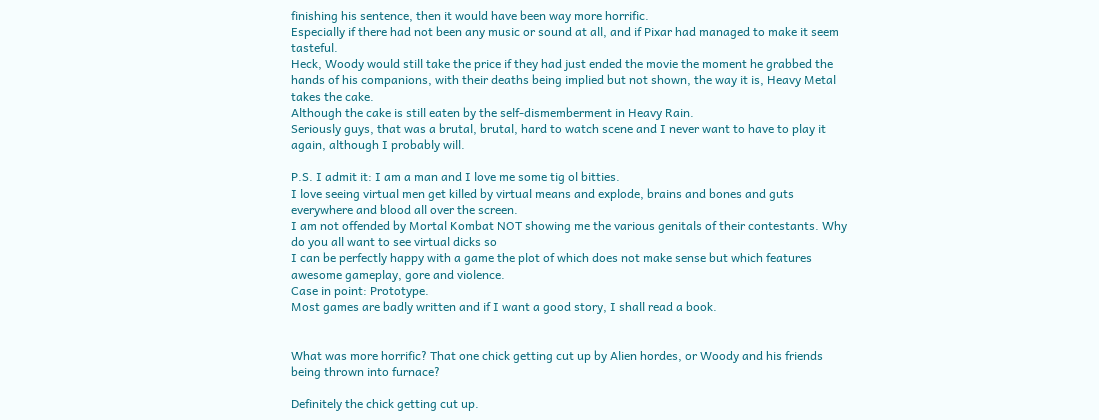finishing his sentence, then it would have been way more horrific.
Especially if there had not been any music or sound at all, and if Pixar had managed to make it seem tasteful.
Heck, Woody would still take the price if they had just ended the movie the moment he grabbed the hands of his companions, with their deaths being implied but not shown, the way it is, Heavy Metal takes the cake.
Although the cake is still eaten by the self-dismemberment in Heavy Rain.
Seriously guys, that was a brutal, brutal, hard to watch scene and I never want to have to play it again, although I probably will.

P.S. I admit it: I am a man and I love me some tig ol bitties.
I love seeing virtual men get killed by virtual means and explode, brains and bones and guts everywhere and blood all over the screen.
I am not offended by Mortal Kombat NOT showing me the various genitals of their contestants. Why do you all want to see virtual dicks so
I can be perfectly happy with a game the plot of which does not make sense but which features awesome gameplay, gore and violence.
Case in point: Prototype.
Most games are badly written and if I want a good story, I shall read a book.


What was more horrific? That one chick getting cut up by Alien hordes, or Woody and his friends being thrown into furnace?

Definitely the chick getting cut up.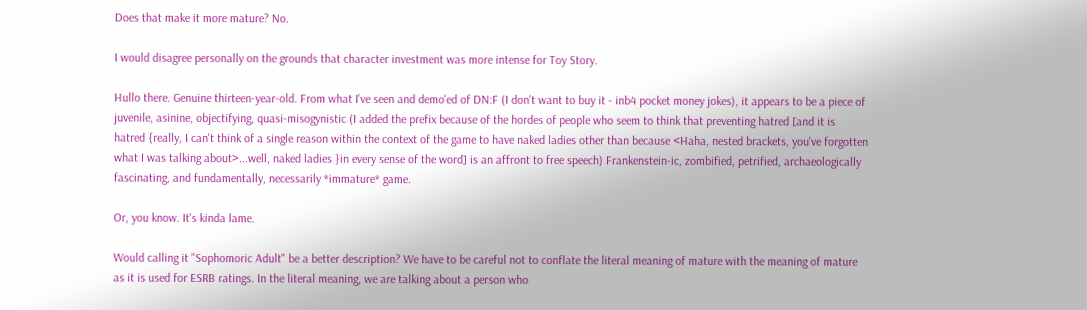Does that make it more mature? No.

I would disagree personally on the grounds that character investment was more intense for Toy Story.

Hullo there. Genuine thirteen-year-old. From what I've seen and demo'ed of DN:F (I don't want to buy it - inb4 pocket money jokes), it appears to be a piece of juvenile, asinine, objectifying, quasi-misogynistic (I added the prefix because of the hordes of people who seem to think that preventing hatred [and it is hatred {really, I can't think of a single reason within the context of the game to have naked ladies other than because <Haha, nested brackets, you've forgotten what I was talking about>...well, naked ladies }in every sense of the word] is an affront to free speech) Frankenstein-ic, zombified, petrified, archaeologically fascinating, and fundamentally, necessarily *immature* game.

Or, you know. It's kinda lame.

Would calling it "Sophomoric Adult" be a better description? We have to be careful not to conflate the literal meaning of mature with the meaning of mature as it is used for ESRB ratings. In the literal meaning, we are talking about a person who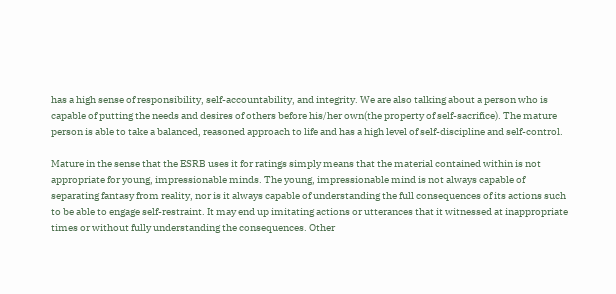has a high sense of responsibility, self-accountability, and integrity. We are also talking about a person who is capable of putting the needs and desires of others before his/her own(the property of self-sacrifice). The mature person is able to take a balanced, reasoned approach to life and has a high level of self-discipline and self-control.

Mature in the sense that the ESRB uses it for ratings simply means that the material contained within is not appropriate for young, impressionable minds. The young, impressionable mind is not always capable of separating fantasy from reality, nor is it always capable of understanding the full consequences of its actions such to be able to engage self-restraint. It may end up imitating actions or utterances that it witnessed at inappropriate times or without fully understanding the consequences. Other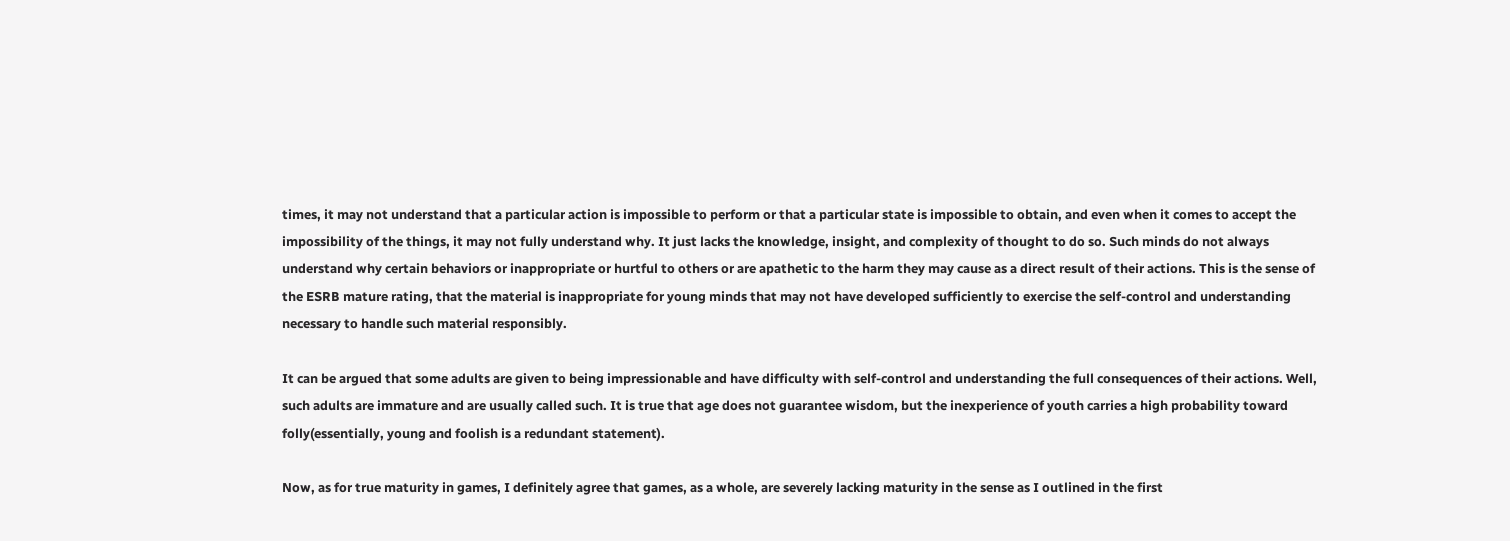times, it may not understand that a particular action is impossible to perform or that a particular state is impossible to obtain, and even when it comes to accept the impossibility of the things, it may not fully understand why. It just lacks the knowledge, insight, and complexity of thought to do so. Such minds do not always understand why certain behaviors or inappropriate or hurtful to others or are apathetic to the harm they may cause as a direct result of their actions. This is the sense of the ESRB mature rating, that the material is inappropriate for young minds that may not have developed sufficiently to exercise the self-control and understanding necessary to handle such material responsibly.

It can be argued that some adults are given to being impressionable and have difficulty with self-control and understanding the full consequences of their actions. Well, such adults are immature and are usually called such. It is true that age does not guarantee wisdom, but the inexperience of youth carries a high probability toward folly(essentially, young and foolish is a redundant statement).

Now, as for true maturity in games, I definitely agree that games, as a whole, are severely lacking maturity in the sense as I outlined in the first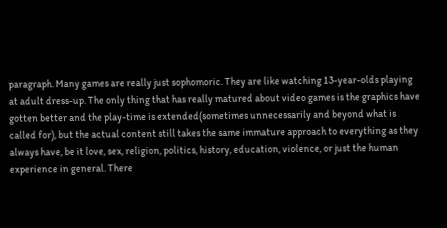paragraph. Many games are really just sophomoric. They are like watching 13-year-olds playing at adult dress-up. The only thing that has really matured about video games is the graphics have gotten better and the play-time is extended(sometimes unnecessarily and beyond what is called for), but the actual content still takes the same immature approach to everything as they always have, be it love, sex, religion, politics, history, education, violence, or just the human experience in general. There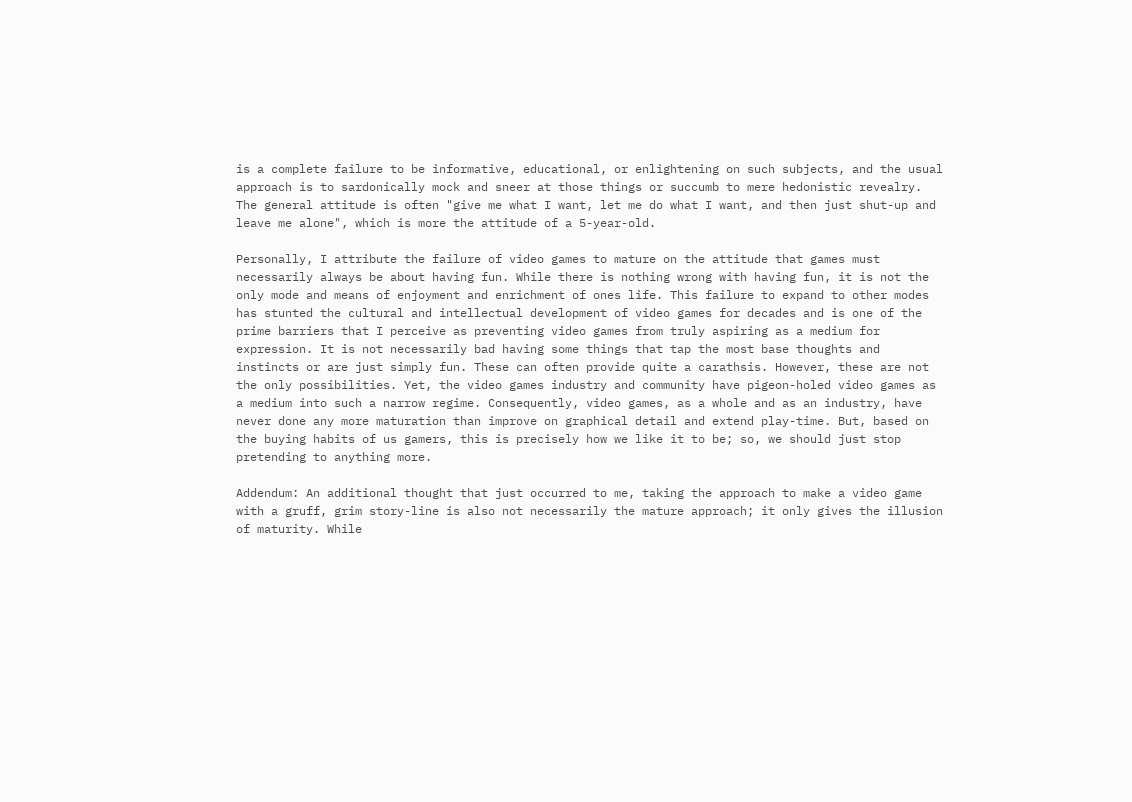is a complete failure to be informative, educational, or enlightening on such subjects, and the usual approach is to sardonically mock and sneer at those things or succumb to mere hedonistic revealry. The general attitude is often "give me what I want, let me do what I want, and then just shut-up and leave me alone", which is more the attitude of a 5-year-old.

Personally, I attribute the failure of video games to mature on the attitude that games must necessarily always be about having fun. While there is nothing wrong with having fun, it is not the only mode and means of enjoyment and enrichment of ones life. This failure to expand to other modes has stunted the cultural and intellectual development of video games for decades and is one of the prime barriers that I perceive as preventing video games from truly aspiring as a medium for expression. It is not necessarily bad having some things that tap the most base thoughts and instincts or are just simply fun. These can often provide quite a carathsis. However, these are not the only possibilities. Yet, the video games industry and community have pigeon-holed video games as a medium into such a narrow regime. Consequently, video games, as a whole and as an industry, have never done any more maturation than improve on graphical detail and extend play-time. But, based on the buying habits of us gamers, this is precisely how we like it to be; so, we should just stop pretending to anything more.

Addendum: An additional thought that just occurred to me, taking the approach to make a video game with a gruff, grim story-line is also not necessarily the mature approach; it only gives the illusion of maturity. While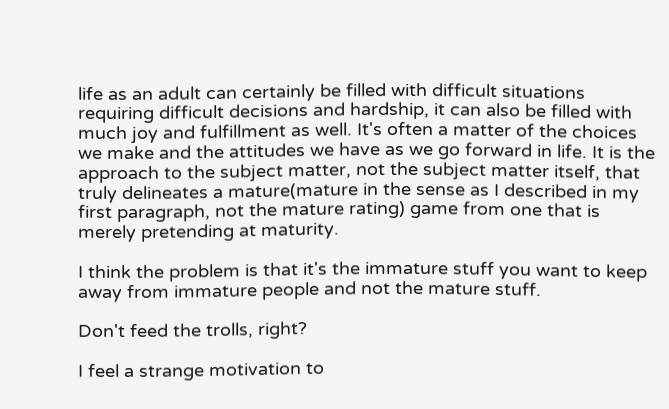life as an adult can certainly be filled with difficult situations requiring difficult decisions and hardship, it can also be filled with much joy and fulfillment as well. It's often a matter of the choices we make and the attitudes we have as we go forward in life. It is the approach to the subject matter, not the subject matter itself, that truly delineates a mature(mature in the sense as I described in my first paragraph, not the mature rating) game from one that is merely pretending at maturity.

I think the problem is that it's the immature stuff you want to keep away from immature people and not the mature stuff.

Don't feed the trolls, right?

I feel a strange motivation to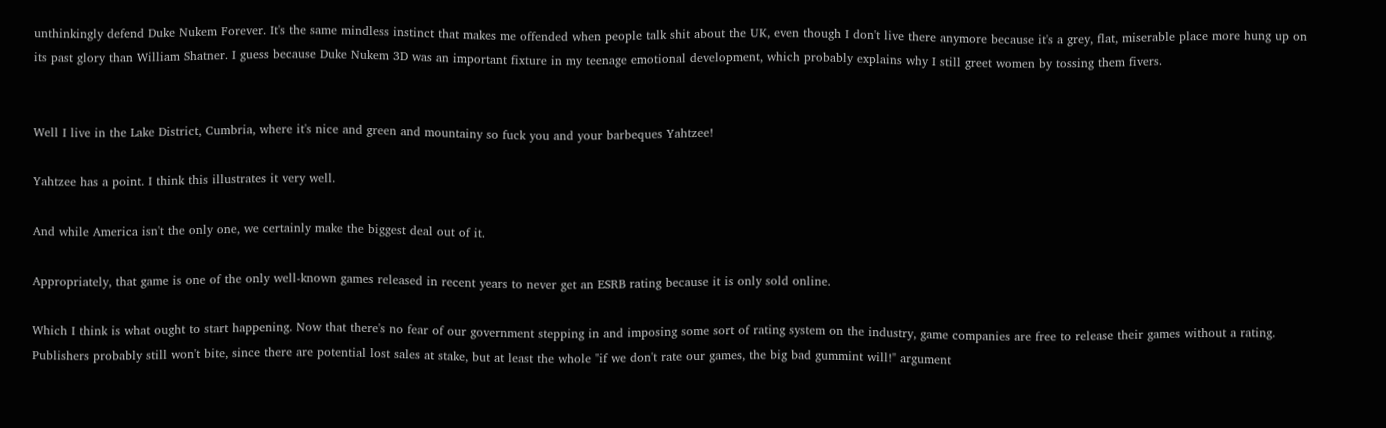unthinkingly defend Duke Nukem Forever. It's the same mindless instinct that makes me offended when people talk shit about the UK, even though I don't live there anymore because it's a grey, flat, miserable place more hung up on its past glory than William Shatner. I guess because Duke Nukem 3D was an important fixture in my teenage emotional development, which probably explains why I still greet women by tossing them fivers.


Well I live in the Lake District, Cumbria, where it's nice and green and mountainy so fuck you and your barbeques Yahtzee!

Yahtzee has a point. I think this illustrates it very well.

And while America isn't the only one, we certainly make the biggest deal out of it.

Appropriately, that game is one of the only well-known games released in recent years to never get an ESRB rating because it is only sold online.

Which I think is what ought to start happening. Now that there's no fear of our government stepping in and imposing some sort of rating system on the industry, game companies are free to release their games without a rating. Publishers probably still won't bite, since there are potential lost sales at stake, but at least the whole "if we don't rate our games, the big bad gummint will!" argument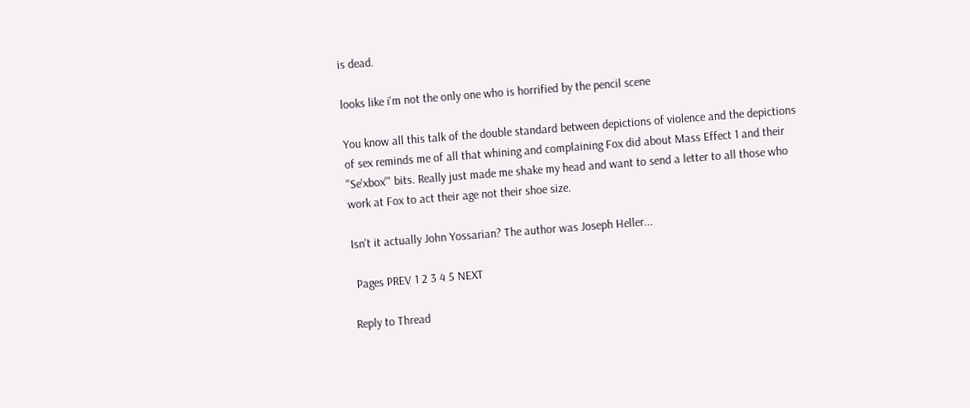is dead.

looks like i'm not the only one who is horrified by the pencil scene

You know all this talk of the double standard between depictions of violence and the depictions of sex reminds me of all that whining and complaining Fox did about Mass Effect 1 and their "Se'xbox'" bits. Really just made me shake my head and want to send a letter to all those who work at Fox to act their age not their shoe size.

Isn't it actually John Yossarian? The author was Joseph Heller...

 Pages PREV 1 2 3 4 5 NEXT

Reply to Thread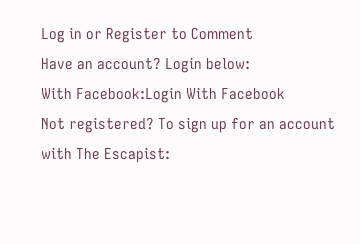Log in or Register to Comment
Have an account? Login below:
With Facebook:Login With Facebook
Not registered? To sign up for an account with The Escapist: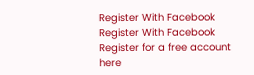Register With Facebook
Register With Facebook
Register for a free account here